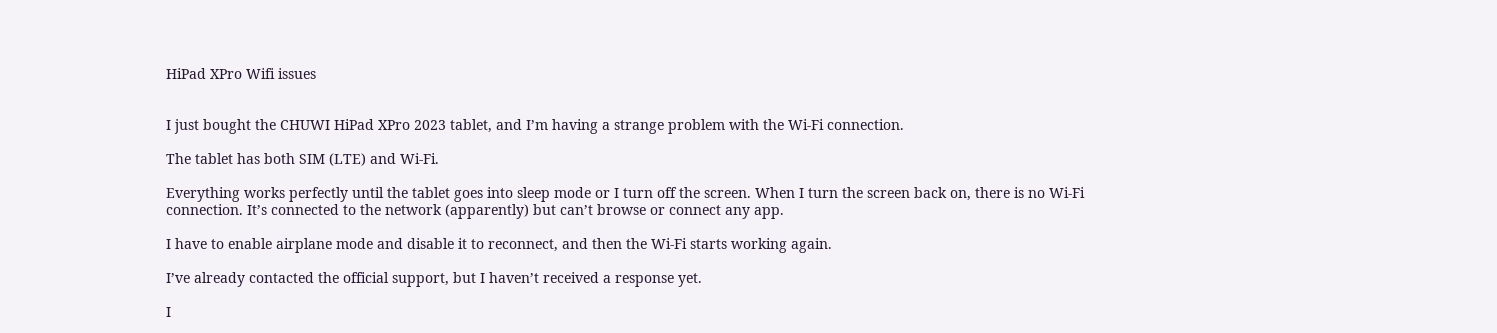HiPad XPro Wifi issues


I just bought the CHUWI HiPad XPro 2023 tablet, and I’m having a strange problem with the Wi-Fi connection.

The tablet has both SIM (LTE) and Wi-Fi.

Everything works perfectly until the tablet goes into sleep mode or I turn off the screen. When I turn the screen back on, there is no Wi-Fi connection. It’s connected to the network (apparently) but can’t browse or connect any app.

I have to enable airplane mode and disable it to reconnect, and then the Wi-Fi starts working again.

I’ve already contacted the official support, but I haven’t received a response yet.

I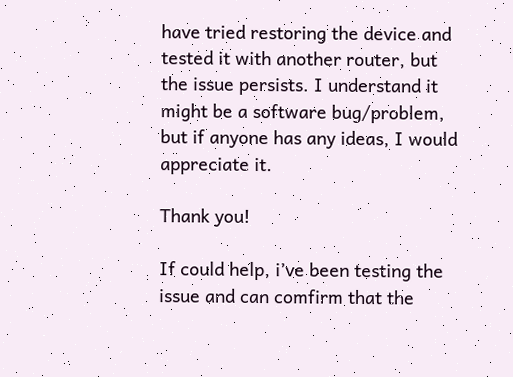have tried restoring the device and tested it with another router, but the issue persists. I understand it might be a software bug/problem, but if anyone has any ideas, I would appreciate it.

Thank you!

If could help, i’ve been testing the issue and can comfirm that the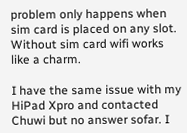problem only happens when sim card is placed on any slot. Without sim card wifi works like a charm.

I have the same issue with my HiPad Xpro and contacted Chuwi but no answer sofar. I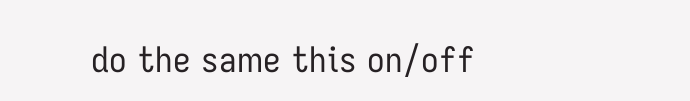do the same this on/off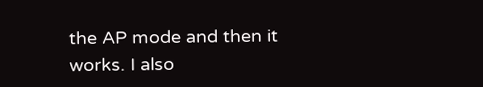the AP mode and then it works. I also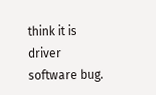think it is driver software bug.